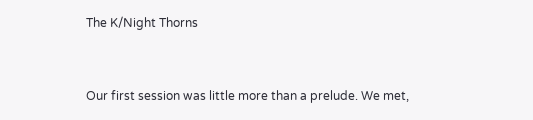The K/Night Thorns


Our first session was little more than a prelude. We met,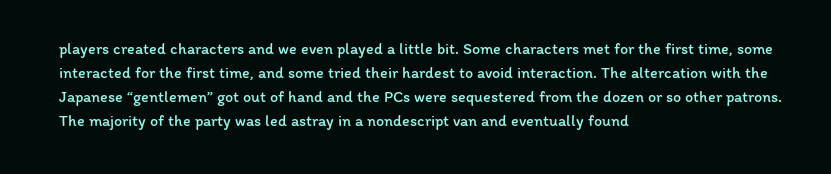players created characters and we even played a little bit. Some characters met for the first time, some interacted for the first time, and some tried their hardest to avoid interaction. The altercation with the Japanese “gentlemen” got out of hand and the PCs were sequestered from the dozen or so other patrons. The majority of the party was led astray in a nondescript van and eventually found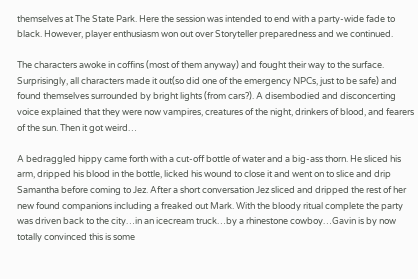themselves at The State Park. Here the session was intended to end with a party-wide fade to black. However, player enthusiasm won out over Storyteller preparedness and we continued.

The characters awoke in coffins (most of them anyway) and fought their way to the surface. Surprisingly, all characters made it out(so did one of the emergency NPCs, just to be safe) and found themselves surrounded by bright lights (from cars?). A disembodied and disconcerting voice explained that they were now vampires, creatures of the night, drinkers of blood, and fearers of the sun. Then it got weird…

A bedraggled hippy came forth with a cut-off bottle of water and a big-ass thorn. He sliced his arm, dripped his blood in the bottle, licked his wound to close it and went on to slice and drip Samantha before coming to Jez. After a short conversation Jez sliced and dripped the rest of her new found companions including a freaked out Mark. With the bloody ritual complete the party was driven back to the city…in an icecream truck…by a rhinestone cowboy…Gavin is by now totally convinced this is some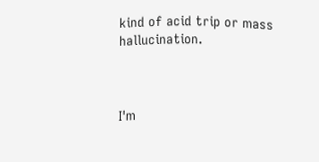kind of acid trip or mass hallucination.



I'm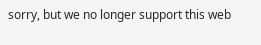sorry, but we no longer support this web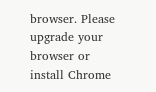browser. Please upgrade your browser or install Chrome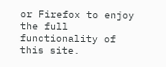or Firefox to enjoy the full functionality of this site.